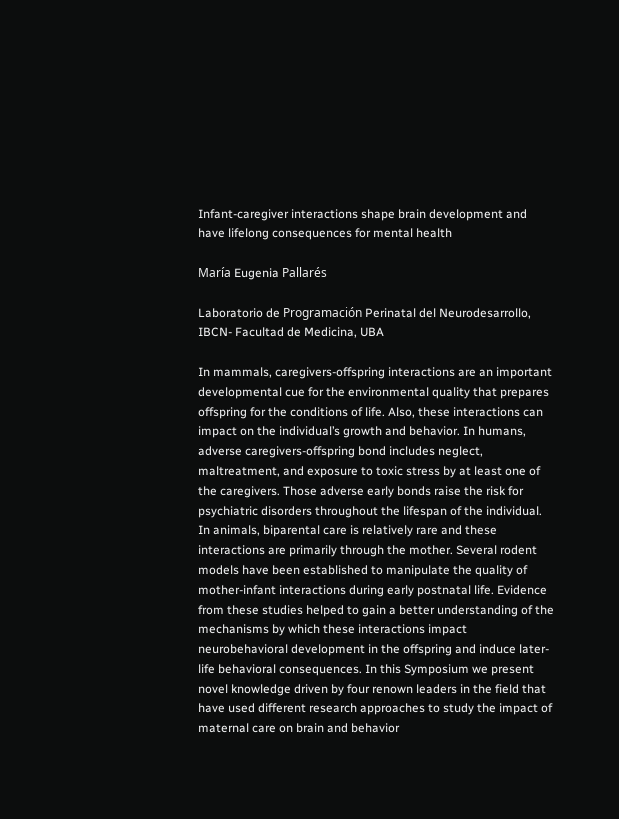Infant-caregiver interactions shape brain development and have lifelong consequences for mental health

María Eugenia Pallarés

Laboratorio de Programación Perinatal del Neurodesarrollo, IBCN- Facultad de Medicina, UBA

In mammals, caregivers-offspring interactions are an important developmental cue for the environmental quality that prepares offspring for the conditions of life. Also, these interactions can impact on the individual’s growth and behavior. In humans, adverse caregivers-offspring bond includes neglect, maltreatment, and exposure to toxic stress by at least one of the caregivers. Those adverse early bonds raise the risk for psychiatric disorders throughout the lifespan of the individual. In animals, biparental care is relatively rare and these interactions are primarily through the mother. Several rodent models have been established to manipulate the quality of mother-infant interactions during early postnatal life. Evidence from these studies helped to gain a better understanding of the mechanisms by which these interactions impact neurobehavioral development in the offspring and induce later-life behavioral consequences. In this Symposium we present novel knowledge driven by four renown leaders in the field that have used different research approaches to study the impact of maternal care on brain and behavior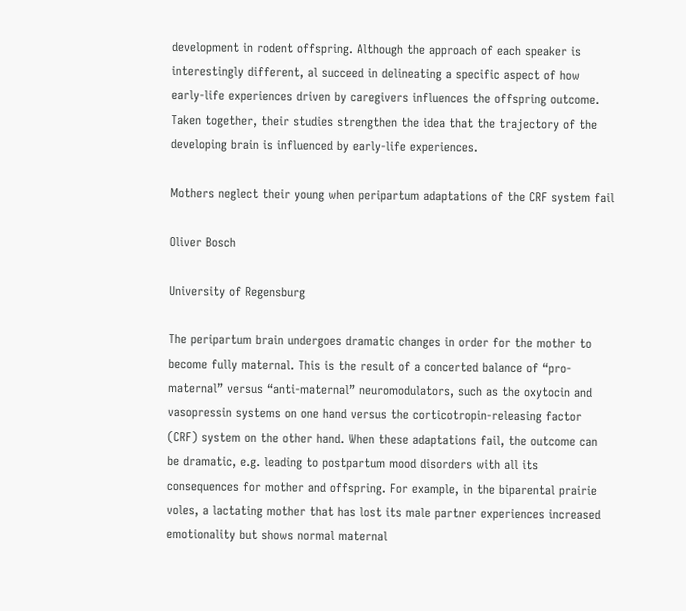development in rodent offspring. Although the approach of each speaker is interestingly different, al succeed in delineating a specific aspect of how early-life experiences driven by caregivers influences the offspring outcome. Taken together, their studies strengthen the idea that the trajectory of the developing brain is influenced by early-life experiences.

Mothers neglect their young when peripartum adaptations of the CRF system fail

Oliver Bosch

University of Regensburg

The peripartum brain undergoes dramatic changes in order for the mother to become fully maternal. This is the result of a concerted balance of “pro-maternal” versus “anti-maternal” neuromodulators, such as the oxytocin and vasopressin systems on one hand versus the corticotropin-releasing factor (CRF) system on the other hand. When these adaptations fail, the outcome can be dramatic, e.g. leading to postpartum mood disorders with all its consequences for mother and offspring. For example, in the biparental prairie voles, a lactating mother that has lost its male partner experiences increased emotionality but shows normal maternal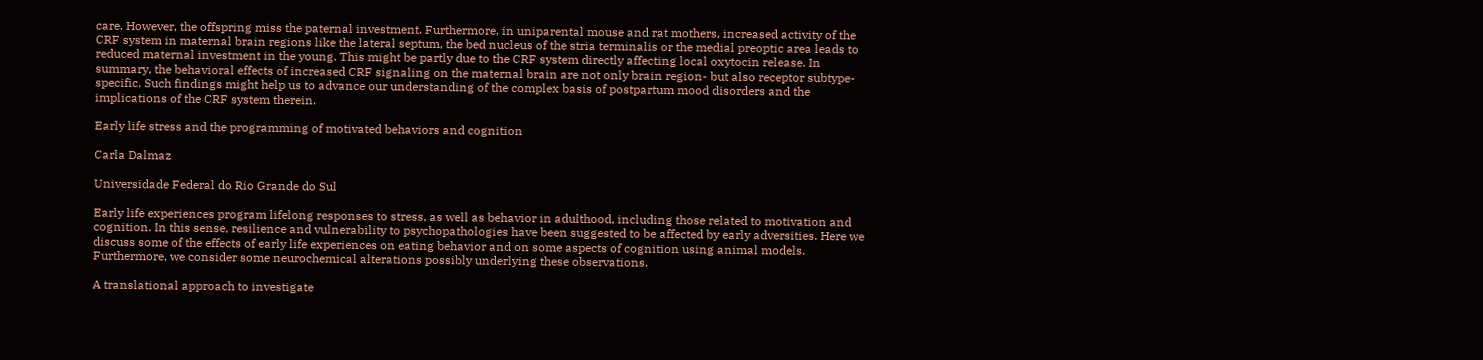care. However, the offspring miss the paternal investment. Furthermore, in uniparental mouse and rat mothers, increased activity of the CRF system in maternal brain regions like the lateral septum, the bed nucleus of the stria terminalis or the medial preoptic area leads to reduced maternal investment in the young. This might be partly due to the CRF system directly affecting local oxytocin release. In summary, the behavioral effects of increased CRF signaling on the maternal brain are not only brain region- but also receptor subtype-specific. Such findings might help us to advance our understanding of the complex basis of postpartum mood disorders and the implications of the CRF system therein.

Early life stress and the programming of motivated behaviors and cognition

Carla Dalmaz

Universidade Federal do Rio Grande do Sul

Early life experiences program lifelong responses to stress, as well as behavior in adulthood, including those related to motivation and cognition. In this sense, resilience and vulnerability to psychopathologies have been suggested to be affected by early adversities. Here we discuss some of the effects of early life experiences on eating behavior and on some aspects of cognition using animal models. Furthermore, we consider some neurochemical alterations possibly underlying these observations.

A translational approach to investigate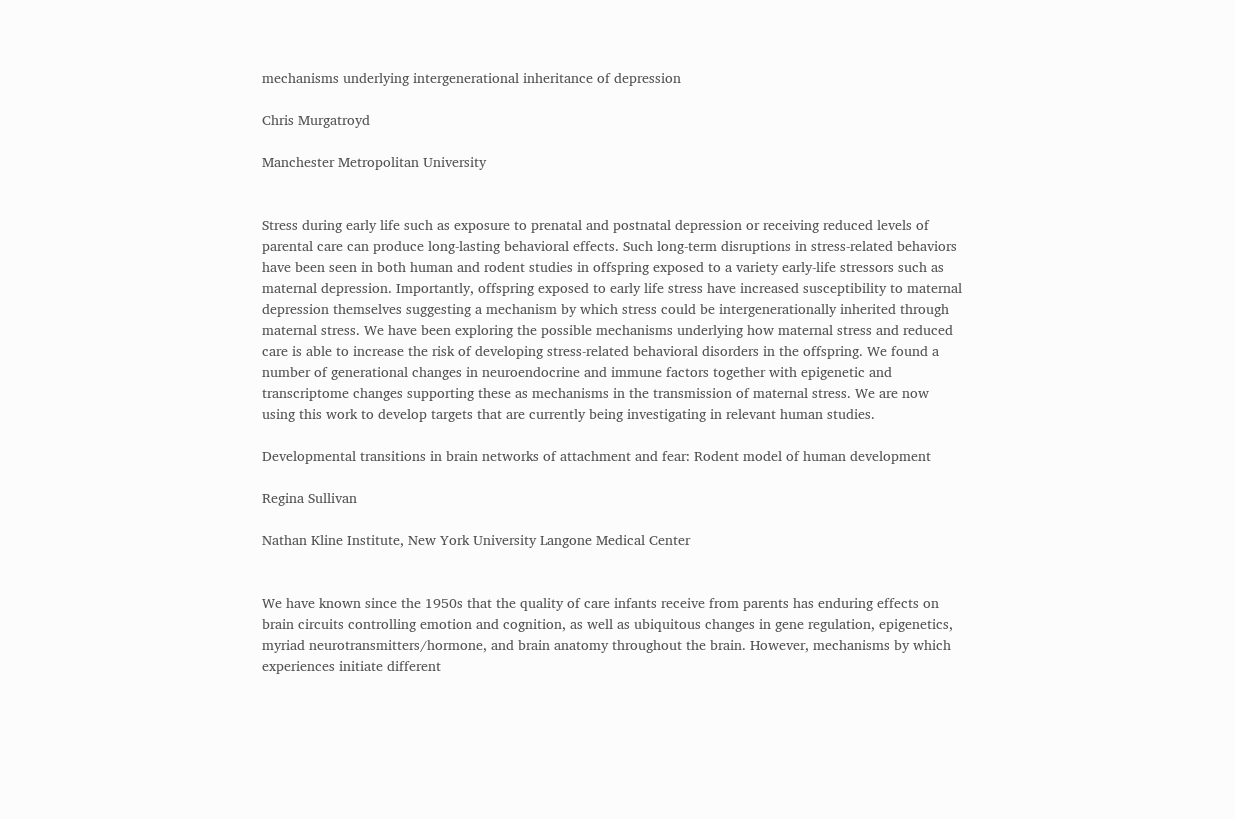mechanisms underlying intergenerational inheritance of depression

Chris Murgatroyd

Manchester Metropolitan University


Stress during early life such as exposure to prenatal and postnatal depression or receiving reduced levels of parental care can produce long-lasting behavioral effects. Such long-term disruptions in stress-related behaviors have been seen in both human and rodent studies in offspring exposed to a variety early-life stressors such as maternal depression. Importantly, offspring exposed to early life stress have increased susceptibility to maternal depression themselves suggesting a mechanism by which stress could be intergenerationally inherited through maternal stress. We have been exploring the possible mechanisms underlying how maternal stress and reduced care is able to increase the risk of developing stress-related behavioral disorders in the offspring. We found a number of generational changes in neuroendocrine and immune factors together with epigenetic and transcriptome changes supporting these as mechanisms in the transmission of maternal stress. We are now using this work to develop targets that are currently being investigating in relevant human studies.

Developmental transitions in brain networks of attachment and fear: Rodent model of human development

Regina Sullivan

Nathan Kline Institute, New York University Langone Medical Center


We have known since the 1950s that the quality of care infants receive from parents has enduring effects on brain circuits controlling emotion and cognition, as well as ubiquitous changes in gene regulation, epigenetics, myriad neurotransmitters/hormone, and brain anatomy throughout the brain. However, mechanisms by which experiences initiate different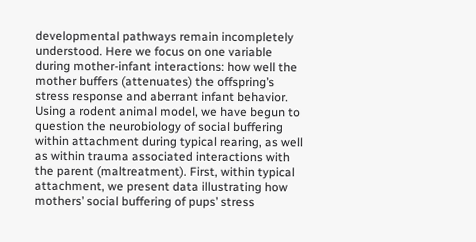developmental pathways remain incompletely understood. Here we focus on one variable during mother-infant interactions: how well the mother buffers (attenuates) the offspring’s stress response and aberrant infant behavior. Using a rodent animal model, we have begun to question the neurobiology of social buffering within attachment during typical rearing, as well as within trauma associated interactions with the parent (maltreatment). First, within typical attachment, we present data illustrating how mothers’ social buffering of pups’ stress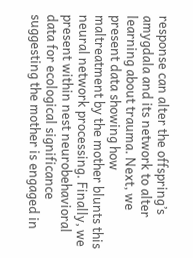response can alter the offspring’s amygdala and its network to alter learning about trauma. Next, we present data showing how maltreatment by the mother blunts this neural network processing. Finally, we present within nest neurobehavioral data for ecological significance suggesting the mother is engaged in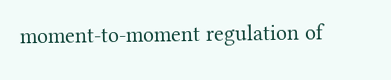moment-to-moment regulation of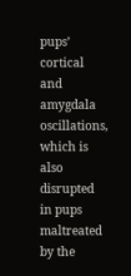pups’ cortical and amygdala oscillations, which is also disrupted in pups maltreated by the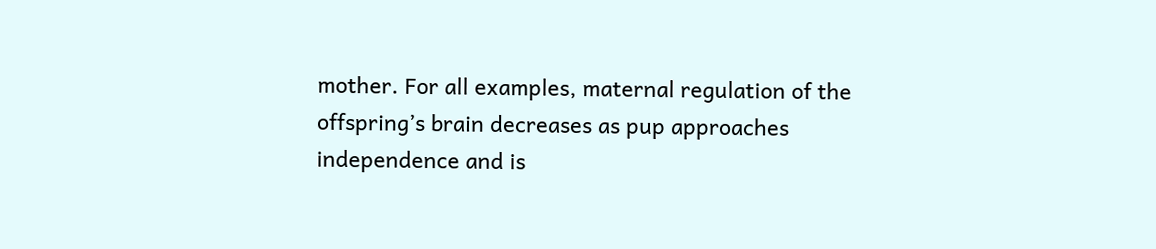mother. For all examples, maternal regulation of the offspring’s brain decreases as pup approaches independence and is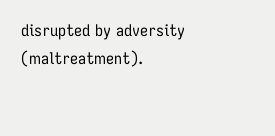disrupted by adversity (maltreatment).